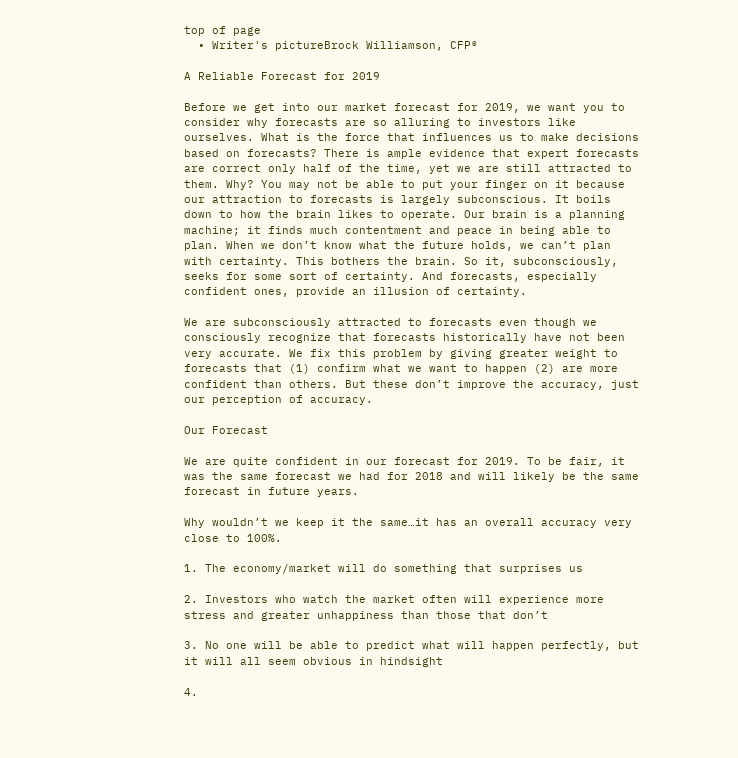top of page
  • Writer's pictureBrock Williamson, CFP®

A Reliable Forecast for 2019

Before we get into our market forecast for 2019, we want you to consider why forecasts are so alluring to investors like ourselves. What is the force that influences us to make decisions based on forecasts? There is ample evidence that expert forecasts are correct only half of the time, yet we are still attracted to them. Why? You may not be able to put your finger on it because our attraction to forecasts is largely subconscious. It boils down to how the brain likes to operate. Our brain is a planning machine; it finds much contentment and peace in being able to plan. When we don’t know what the future holds, we can’t plan with certainty. This bothers the brain. So it, subconsciously, seeks for some sort of certainty. And forecasts, especially confident ones, provide an illusion of certainty.

We are subconsciously attracted to forecasts even though we consciously recognize that forecasts historically have not been very accurate. We fix this problem by giving greater weight to forecasts that (1) confirm what we want to happen (2) are more confident than others. But these don’t improve the accuracy, just our perception of accuracy.

Our Forecast

We are quite confident in our forecast for 2019. To be fair, it was the same forecast we had for 2018 and will likely be the same forecast in future years.

Why wouldn’t we keep it the same…it has an overall accuracy very close to 100%.

1. The economy/market will do something that surprises us

2. Investors who watch the market often will experience more stress and greater unhappiness than those that don’t

3. No one will be able to predict what will happen perfectly, but it will all seem obvious in hindsight

4.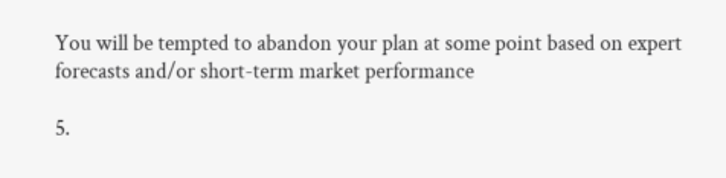You will be tempted to abandon your plan at some point based on expert forecasts and/or short-term market performance

5.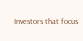Investors that focus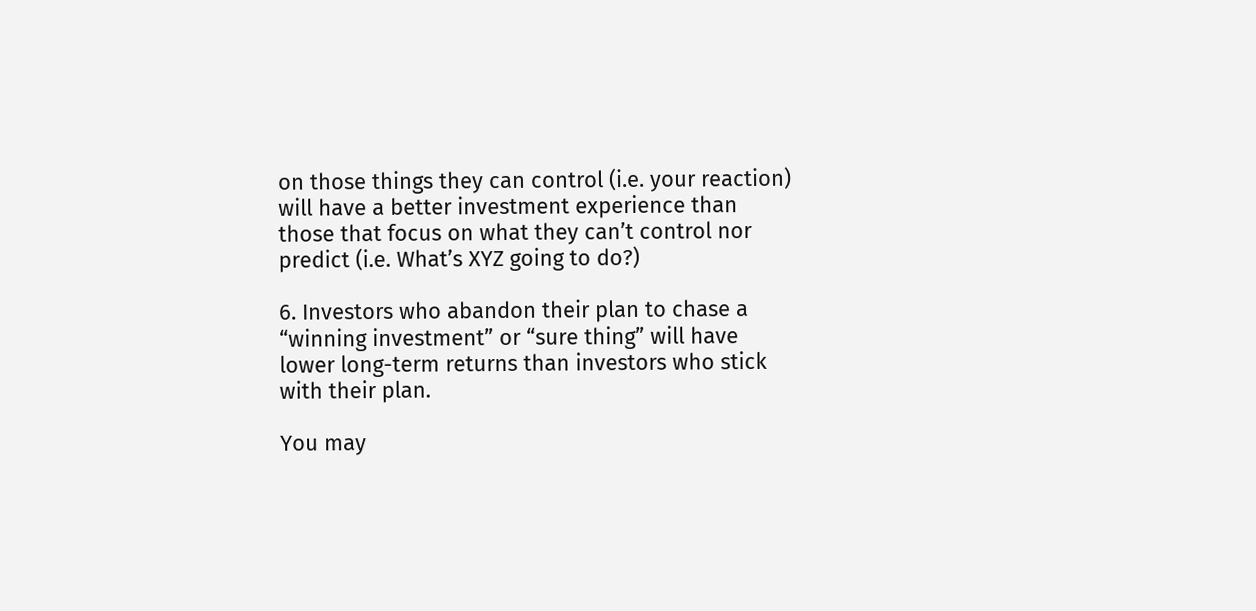on those things they can control (i.e. your reaction) will have a better investment experience than those that focus on what they can’t control nor predict (i.e. What’s XYZ going to do?)

6. Investors who abandon their plan to chase a “winning investment” or “sure thing” will have lower long-term returns than investors who stick with their plan.

You may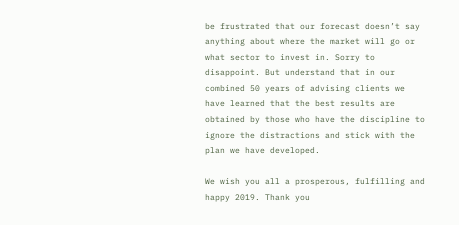be frustrated that our forecast doesn’t say anything about where the market will go or what sector to invest in. Sorry to disappoint. But understand that in our combined 50 years of advising clients we have learned that the best results are obtained by those who have the discipline to ignore the distractions and stick with the plan we have developed.

We wish you all a prosperous, fulfilling and happy 2019. Thank you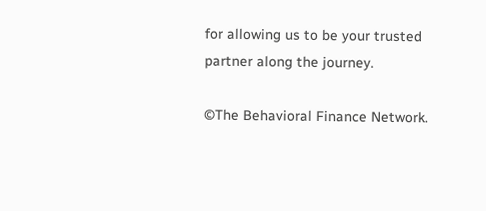for allowing us to be your trusted partner along the journey.

©The Behavioral Finance Network.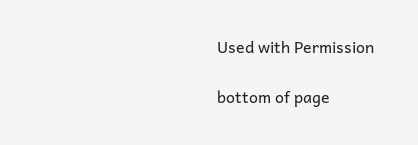Used with Permission

bottom of page